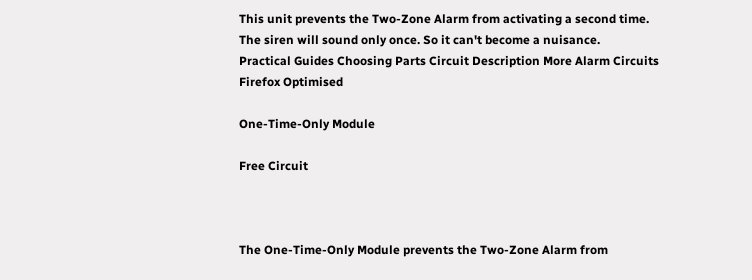This unit prevents the Two-Zone Alarm from activating a second time. The siren will sound only once. So it can't become a nuisance.
Practical Guides Choosing Parts Circuit Description More Alarm Circuits Firefox Optimised

One-Time-Only Module

Free Circuit



The One-Time-Only Module prevents the Two-Zone Alarm from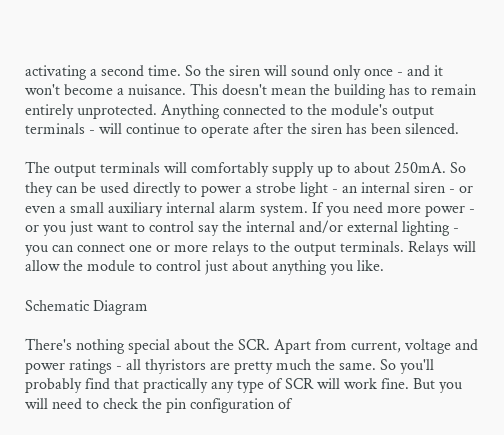activating a second time. So the siren will sound only once - and it won't become a nuisance. This doesn't mean the building has to remain entirely unprotected. Anything connected to the module's output terminals - will continue to operate after the siren has been silenced.

The output terminals will comfortably supply up to about 250mA. So they can be used directly to power a strobe light - an internal siren - or even a small auxiliary internal alarm system. If you need more power - or you just want to control say the internal and/or external lighting - you can connect one or more relays to the output terminals. Relays will allow the module to control just about anything you like.

Schematic Diagram

There's nothing special about the SCR. Apart from current, voltage and power ratings - all thyristors are pretty much the same. So you'll probably find that practically any type of SCR will work fine. But you will need to check the pin configuration of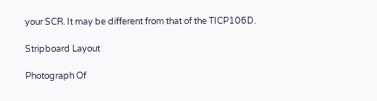your SCR. It may be different from that of the TICP106D.

Stripboard Layout

Photograph Of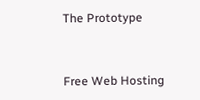The Prototype


Free Web Hosting